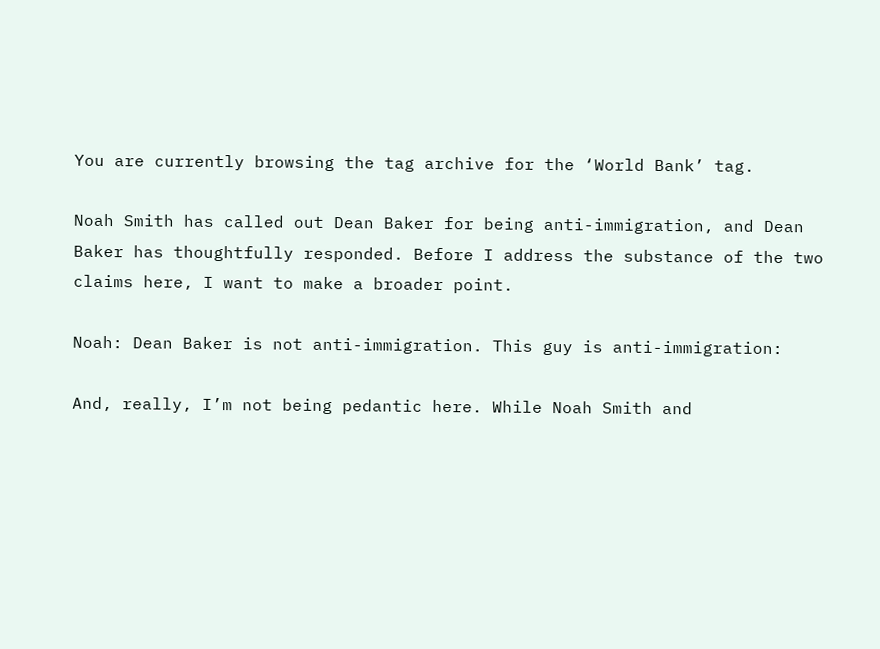You are currently browsing the tag archive for the ‘World Bank’ tag.

Noah Smith has called out Dean Baker for being anti-immigration, and Dean Baker has thoughtfully responded. Before I address the substance of the two claims here, I want to make a broader point.

Noah: Dean Baker is not anti-immigration. This guy is anti-immigration:

And, really, I’m not being pedantic here. While Noah Smith and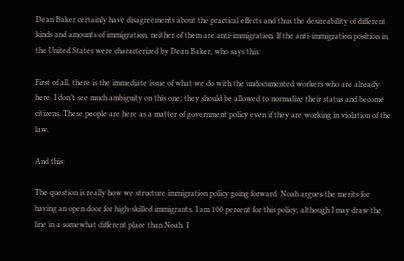Dean Baker certainly have disagreements about the practical effects and thus the desireability of different kinds and amounts of immigration, neither of them are anti-immigration. If the anti-immigration position in the United States were characterized by Dean Baker, who says this:

First of all, there is the immediate issue of what we do with the undocumented workers who are already here. I don’t see much ambiguity on this one; they should be allowed to normalize their status and become citizens. These people are here as a matter of government policy even if they are working in violation of the law.

And this:

The question is really how we structure immigration policy going forward. Noah argues the merits for having an open door for high-skilled immigrants. I am 100 percent for this policy, although I may draw the line in a somewhat different place than Noah. I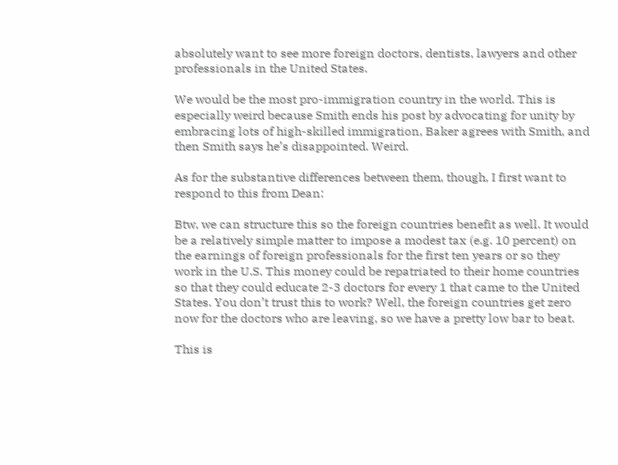absolutely want to see more foreign doctors, dentists, lawyers and other professionals in the United States.

We would be the most pro-immigration country in the world. This is especially weird because Smith ends his post by advocating for unity by embracing lots of high-skilled immigration, Baker agrees with Smith, and then Smith says he’s disappointed. Weird.

As for the substantive differences between them, though, I first want to respond to this from Dean:

Btw, we can structure this so the foreign countries benefit as well. It would be a relatively simple matter to impose a modest tax (e.g. 10 percent) on the earnings of foreign professionals for the first ten years or so they work in the U.S. This money could be repatriated to their home countries so that they could educate 2-3 doctors for every 1 that came to the United States. You don’t trust this to work? Well, the foreign countries get zero now for the doctors who are leaving, so we have a pretty low bar to beat.

This is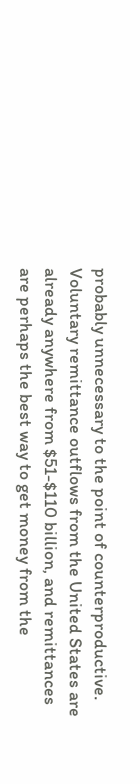probably unnecessary to the point of counterproductive. Voluntary remittance outflows from the United States are already anywhere from $51-$110 billion, and remittances are perhaps the best way to get money from the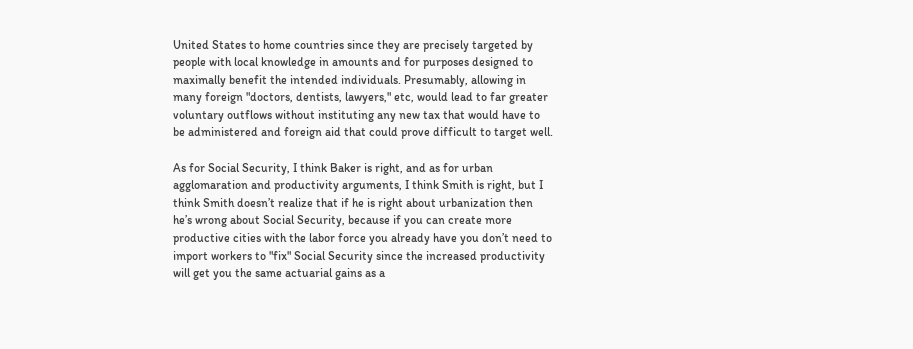United States to home countries since they are precisely targeted by people with local knowledge in amounts and for purposes designed to maximally benefit the intended individuals. Presumably, allowing in many foreign "doctors, dentists, lawyers," etc, would lead to far greater voluntary outflows without instituting any new tax that would have to be administered and foreign aid that could prove difficult to target well.

As for Social Security, I think Baker is right, and as for urban agglomaration and productivity arguments, I think Smith is right, but I think Smith doesn’t realize that if he is right about urbanization then he’s wrong about Social Security, because if you can create more productive cities with the labor force you already have you don’t need to import workers to "fix" Social Security since the increased productivity will get you the same actuarial gains as a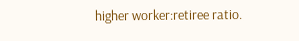higher worker:retiree ratio.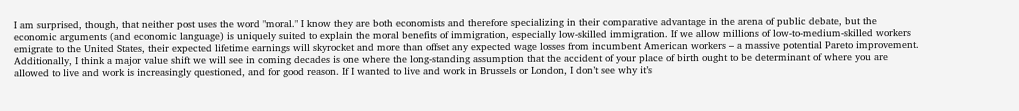I am surprised, though, that neither post uses the word "moral." I know they are both economists and therefore specializing in their comparative advantage in the arena of public debate, but the economic arguments (and economic language) is uniquely suited to explain the moral benefits of immigration, especially low-skilled immigration. If we allow millions of low-to-medium-skilled workers emigrate to the United States, their expected lifetime earnings will skyrocket and more than offset any expected wage losses from incumbent American workers – a massive potential Pareto improvement. Additionally, I think a major value shift we will see in coming decades is one where the long-standing assumption that the accident of your place of birth ought to be determinant of where you are allowed to live and work is increasingly questioned, and for good reason. If I wanted to live and work in Brussels or London, I don’t see why it’s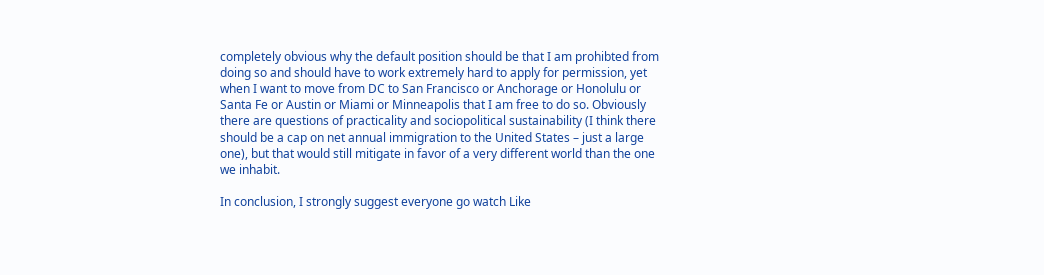completely obvious why the default position should be that I am prohibted from doing so and should have to work extremely hard to apply for permission, yet when I want to move from DC to San Francisco or Anchorage or Honolulu or Santa Fe or Austin or Miami or Minneapolis that I am free to do so. Obviously there are questions of practicality and sociopolitical sustainability (I think there should be a cap on net annual immigration to the United States – just a large one), but that would still mitigate in favor of a very different world than the one we inhabit.

In conclusion, I strongly suggest everyone go watch Like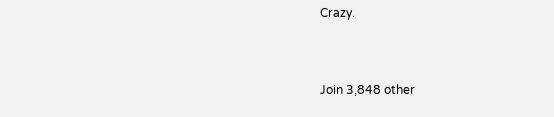Crazy.


Join 3,848 other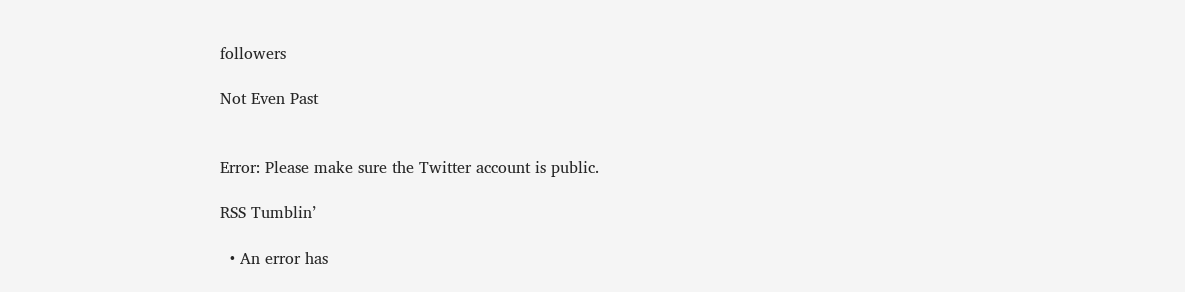followers

Not Even Past


Error: Please make sure the Twitter account is public.

RSS Tumblin’

  • An error has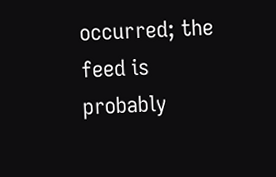occurred; the feed is probably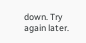down. Try again later.